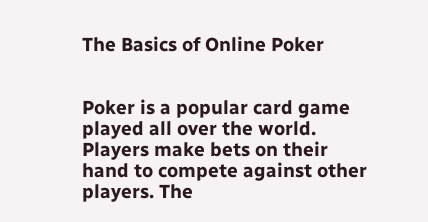The Basics of Online Poker


Poker is a popular card game played all over the world. Players make bets on their hand to compete against other players. The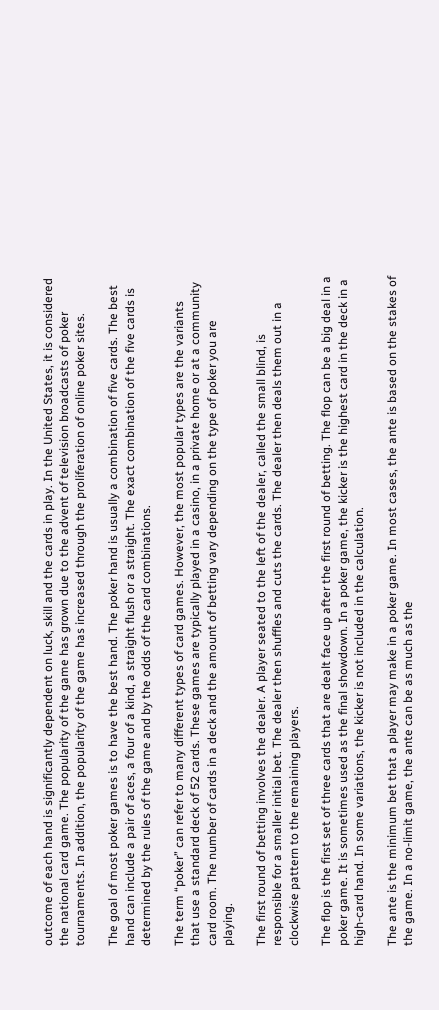outcome of each hand is significantly dependent on luck, skill and the cards in play. In the United States, it is considered the national card game. The popularity of the game has grown due to the advent of television broadcasts of poker tournaments. In addition, the popularity of the game has increased through the proliferation of online poker sites.

The goal of most poker games is to have the best hand. The poker hand is usually a combination of five cards. The best hand can include a pair of aces, a four of a kind, a straight flush or a straight. The exact combination of the five cards is determined by the rules of the game and by the odds of the card combinations.

The term “poker” can refer to many different types of card games. However, the most popular types are the variants that use a standard deck of 52 cards. These games are typically played in a casino, in a private home or at a community card room. The number of cards in a deck and the amount of betting vary depending on the type of poker you are playing.

The first round of betting involves the dealer. A player seated to the left of the dealer, called the small blind, is responsible for a smaller initial bet. The dealer then shuffles and cuts the cards. The dealer then deals them out in a clockwise pattern to the remaining players.

The flop is the first set of three cards that are dealt face up after the first round of betting. The flop can be a big deal in a poker game. It is sometimes used as the final showdown. In a poker game, the kicker is the highest card in the deck in a high-card hand. In some variations, the kicker is not included in the calculation.

The ante is the minimum bet that a player may make in a poker game. In most cases, the ante is based on the stakes of the game. In a no-limit game, the ante can be as much as the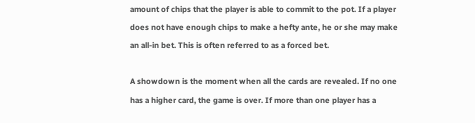amount of chips that the player is able to commit to the pot. If a player does not have enough chips to make a hefty ante, he or she may make an all-in bet. This is often referred to as a forced bet.

A showdown is the moment when all the cards are revealed. If no one has a higher card, the game is over. If more than one player has a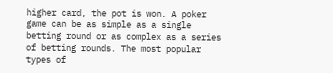higher card, the pot is won. A poker game can be as simple as a single betting round or as complex as a series of betting rounds. The most popular types of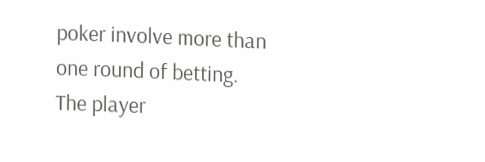poker involve more than one round of betting. The player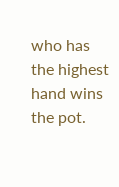who has the highest hand wins the pot.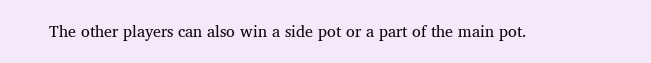The other players can also win a side pot or a part of the main pot.